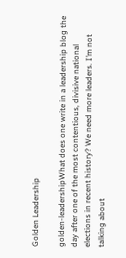Golden Leadership

golden-leadershipWhat does one write in a leadership blog the day after one of the most contentious, divisive national elections in recent history? We need more leaders. I’m not talking about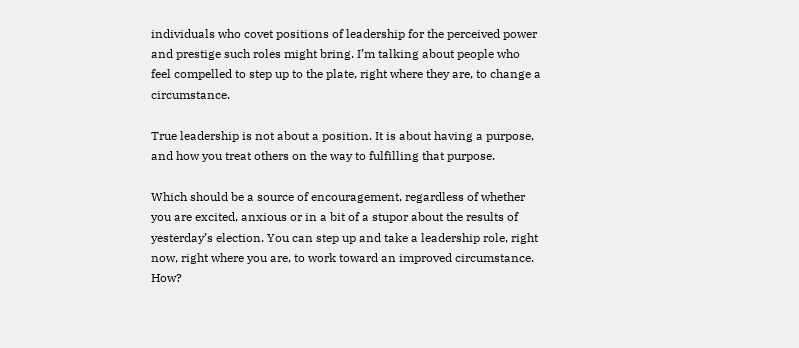individuals who covet positions of leadership for the perceived power and prestige such roles might bring. I’m talking about people who feel compelled to step up to the plate, right where they are, to change a circumstance.

True leadership is not about a position. It is about having a purpose, and how you treat others on the way to fulfilling that purpose.

Which should be a source of encouragement, regardless of whether you are excited, anxious or in a bit of a stupor about the results of yesterday’s election. You can step up and take a leadership role, right now, right where you are, to work toward an improved circumstance. How?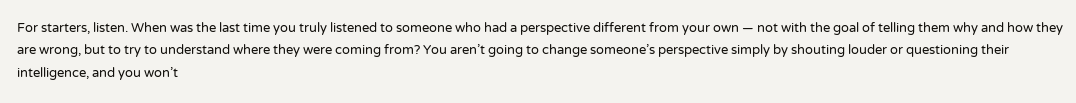For starters, listen. When was the last time you truly listened to someone who had a perspective different from your own — not with the goal of telling them why and how they are wrong, but to try to understand where they were coming from? You aren’t going to change someone’s perspective simply by shouting louder or questioning their intelligence, and you won’t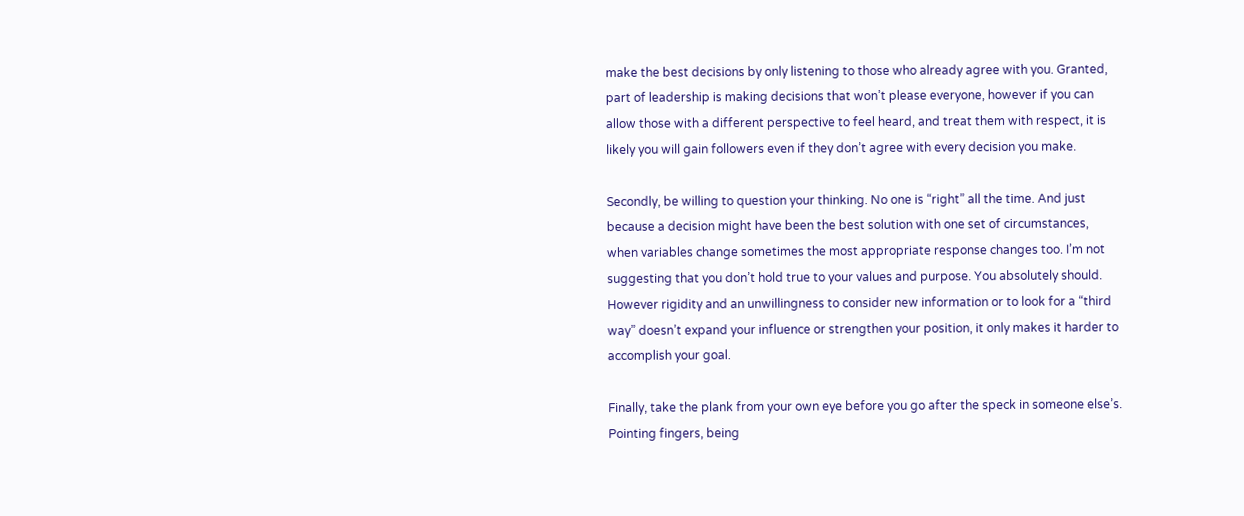make the best decisions by only listening to those who already agree with you. Granted, part of leadership is making decisions that won’t please everyone, however if you can allow those with a different perspective to feel heard, and treat them with respect, it is likely you will gain followers even if they don’t agree with every decision you make.

Secondly, be willing to question your thinking. No one is “right” all the time. And just because a decision might have been the best solution with one set of circumstances, when variables change sometimes the most appropriate response changes too. I’m not suggesting that you don’t hold true to your values and purpose. You absolutely should. However rigidity and an unwillingness to consider new information or to look for a “third way” doesn’t expand your influence or strengthen your position, it only makes it harder to accomplish your goal.

Finally, take the plank from your own eye before you go after the speck in someone else’s. Pointing fingers, being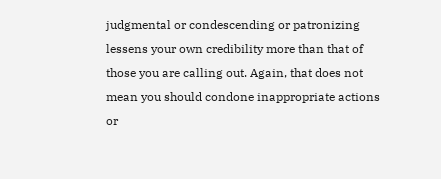judgmental or condescending or patronizing lessens your own credibility more than that of those you are calling out. Again, that does not mean you should condone inappropriate actions or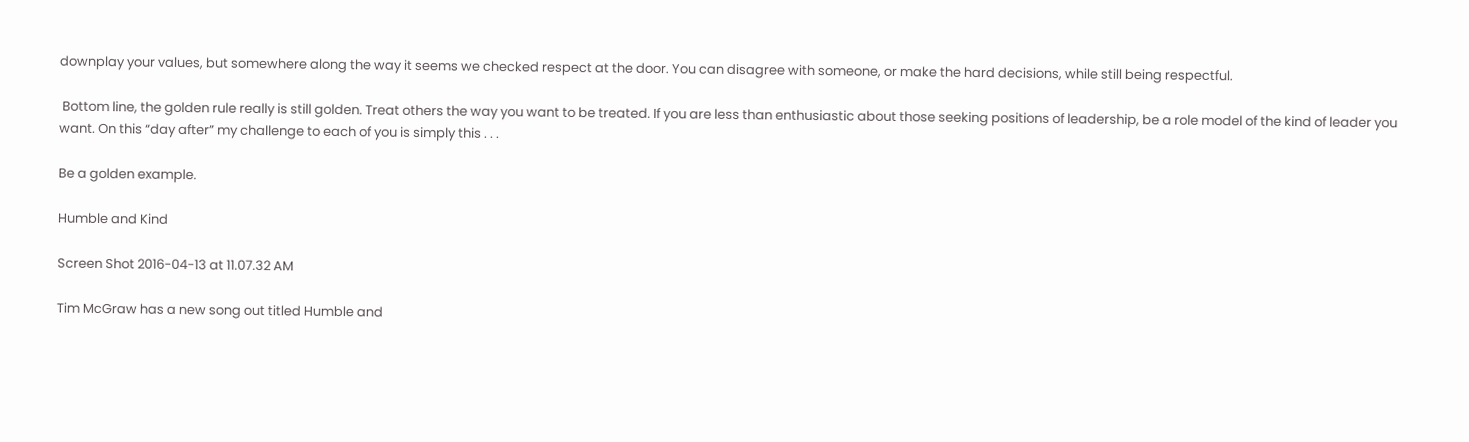downplay your values, but somewhere along the way it seems we checked respect at the door. You can disagree with someone, or make the hard decisions, while still being respectful.

 Bottom line, the golden rule really is still golden. Treat others the way you want to be treated. If you are less than enthusiastic about those seeking positions of leadership, be a role model of the kind of leader you want. On this “day after” my challenge to each of you is simply this . . .

Be a golden example.

Humble and Kind

Screen Shot 2016-04-13 at 11.07.32 AM

Tim McGraw has a new song out titled Humble and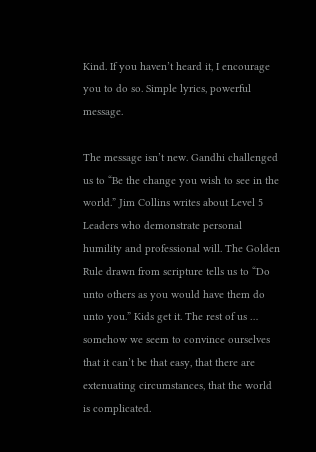Kind. If you haven’t heard it, I encourage you to do so. Simple lyrics, powerful message.

The message isn’t new. Gandhi challenged us to “Be the change you wish to see in the world.” Jim Collins writes about Level 5 Leaders who demonstrate personal humility and professional will. The Golden Rule drawn from scripture tells us to “Do unto others as you would have them do unto you.” Kids get it. The rest of us … somehow we seem to convince ourselves that it can’t be that easy, that there are extenuating circumstances, that the world is complicated.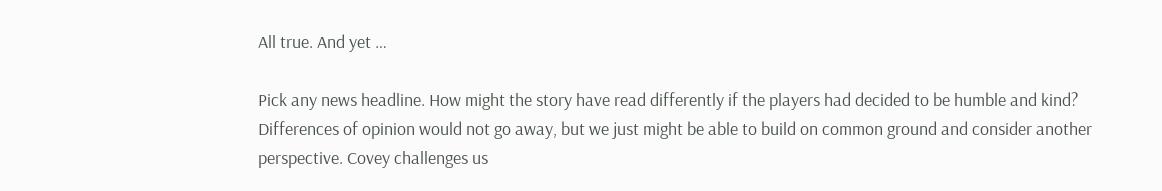All true. And yet …

Pick any news headline. How might the story have read differently if the players had decided to be humble and kind? Differences of opinion would not go away, but we just might be able to build on common ground and consider another perspective. Covey challenges us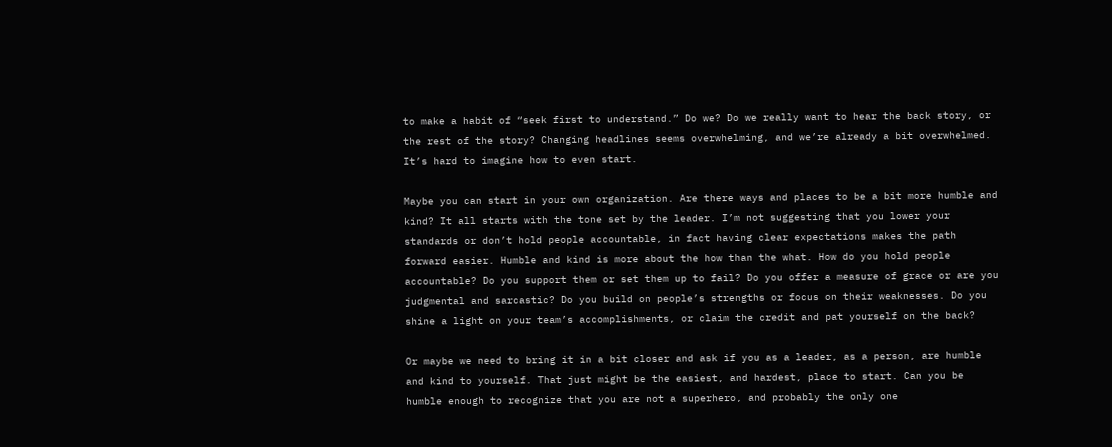to make a habit of “seek first to understand.” Do we? Do we really want to hear the back story, or the rest of the story? Changing headlines seems overwhelming, and we’re already a bit overwhelmed. It’s hard to imagine how to even start.

Maybe you can start in your own organization. Are there ways and places to be a bit more humble and kind? It all starts with the tone set by the leader. I’m not suggesting that you lower your standards or don’t hold people accountable, in fact having clear expectations makes the path forward easier. Humble and kind is more about the how than the what. How do you hold people accountable? Do you support them or set them up to fail? Do you offer a measure of grace or are you judgmental and sarcastic? Do you build on people’s strengths or focus on their weaknesses. Do you shine a light on your team’s accomplishments, or claim the credit and pat yourself on the back?

Or maybe we need to bring it in a bit closer and ask if you as a leader, as a person, are humble and kind to yourself. That just might be the easiest, and hardest, place to start. Can you be humble enough to recognize that you are not a superhero, and probably the only one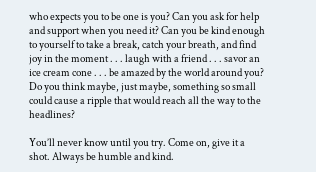who expects you to be one is you? Can you ask for help and support when you need it? Can you be kind enough to yourself to take a break, catch your breath, and find joy in the moment . . . laugh with a friend . . . savor an ice cream cone . . . be amazed by the world around you? Do you think maybe, just maybe, something so small could cause a ripple that would reach all the way to the headlines?

You’ll never know until you try. Come on, give it a shot. Always be humble and kind.